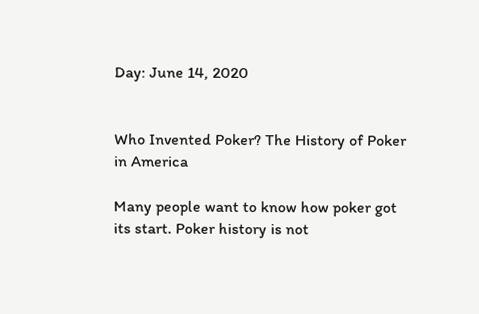Day: June 14, 2020


Who Invented Poker? The History of Poker in America

Many people want to know how poker got its start. Poker history is not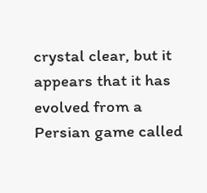crystal clear, but it appears that it has evolved from a Persian game called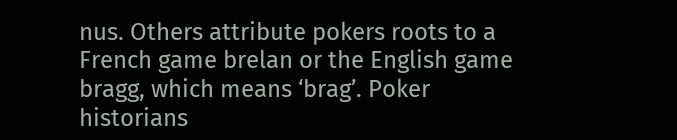nus. Others attribute pokers roots to a French game brelan or the English game bragg, which means ‘brag’. Poker historians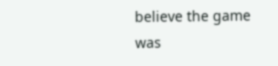believe the game was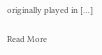originally played in […]

Read More